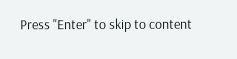Press "Enter" to skip to content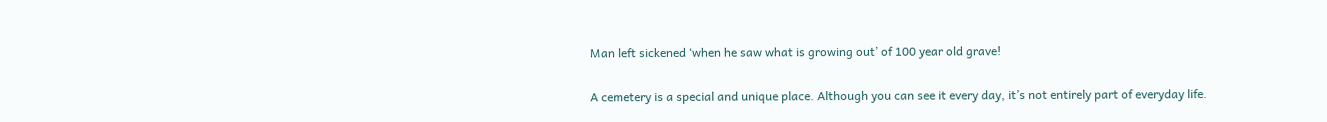Man left sickened ‘when he saw what is growing out’ of 100 year old grave!

A cemetery is a special and unique place. Although you can see it every day, it’s not entirely part of everyday life.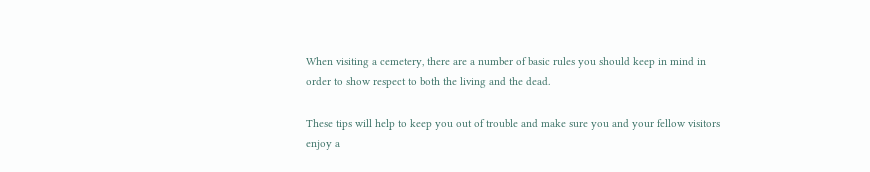When visiting a cemetery, there are a number of basic rules you should keep in mind in order to show respect to both the living and the dead.

These tips will help to keep you out of trouble and make sure you and your fellow visitors enjoy a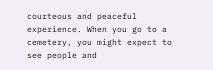courteous and peaceful experience. When you go to a cemetery, you might expect to see people and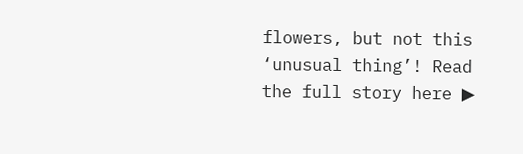flowers, but not this ‘unusual thing’! Read the full story here ▶